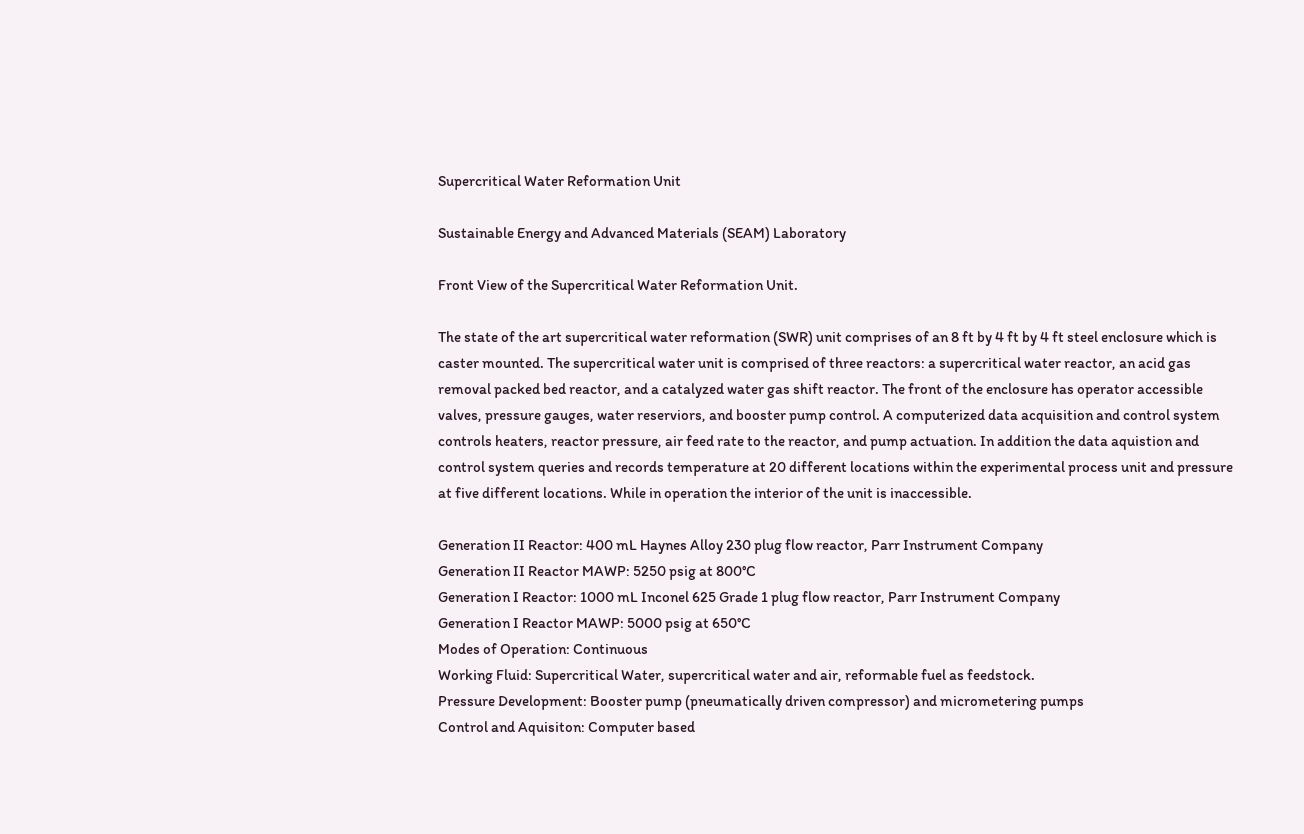Supercritical Water Reformation Unit

Sustainable Energy and Advanced Materials (SEAM) Laboratory

Front View of the Supercritical Water Reformation Unit.

The state of the art supercritical water reformation (SWR) unit comprises of an 8 ft by 4 ft by 4 ft steel enclosure which is caster mounted. The supercritical water unit is comprised of three reactors: a supercritical water reactor, an acid gas removal packed bed reactor, and a catalyzed water gas shift reactor. The front of the enclosure has operator accessible valves, pressure gauges, water reserviors, and booster pump control. A computerized data acquisition and control system controls heaters, reactor pressure, air feed rate to the reactor, and pump actuation. In addition the data aquistion and control system queries and records temperature at 20 different locations within the experimental process unit and pressure at five different locations. While in operation the interior of the unit is inaccessible.

Generation II Reactor: 400 mL Haynes Alloy 230 plug flow reactor, Parr Instrument Company
Generation II Reactor MAWP: 5250 psig at 800°C
Generation I Reactor: 1000 mL Inconel 625 Grade 1 plug flow reactor, Parr Instrument Company
Generation I Reactor MAWP: 5000 psig at 650°C
Modes of Operation: Continuous
Working Fluid: Supercritical Water, supercritical water and air, reformable fuel as feedstock.
Pressure Development: Booster pump (pneumatically driven compressor) and micrometering pumps
Control and Aquisiton: Computer based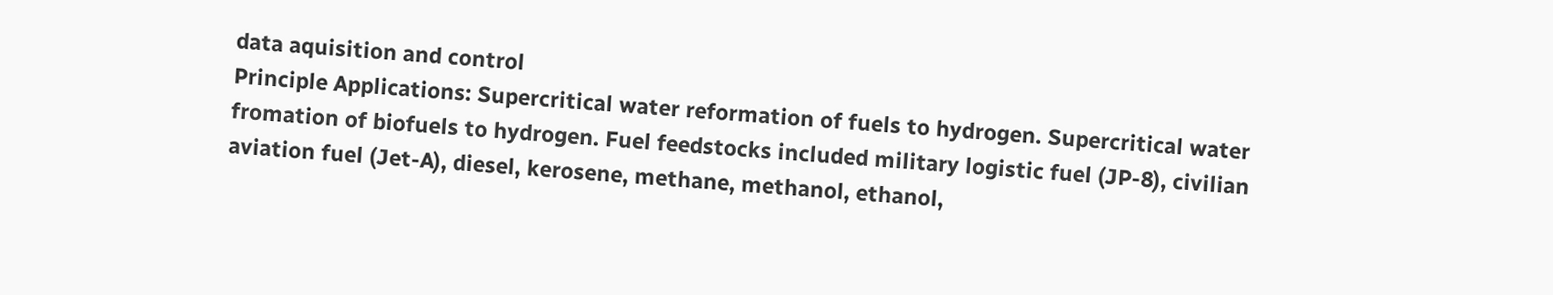data aquisition and control
Principle Applications: Supercritical water reformation of fuels to hydrogen. Supercritical water fromation of biofuels to hydrogen. Fuel feedstocks included military logistic fuel (JP-8), civilian aviation fuel (Jet-A), diesel, kerosene, methane, methanol, ethanol,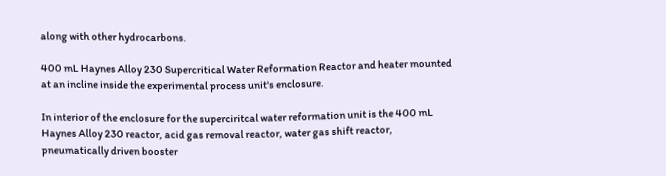along with other hydrocarbons.

400 mL Haynes Alloy 230 Supercritical Water Reformation Reactor and heater mounted at an incline inside the experimental process unit's enclosure.

In interior of the enclosure for the superciritcal water reformation unit is the 400 mL Haynes Alloy 230 reactor, acid gas removal reactor, water gas shift reactor, pneumatically driven booster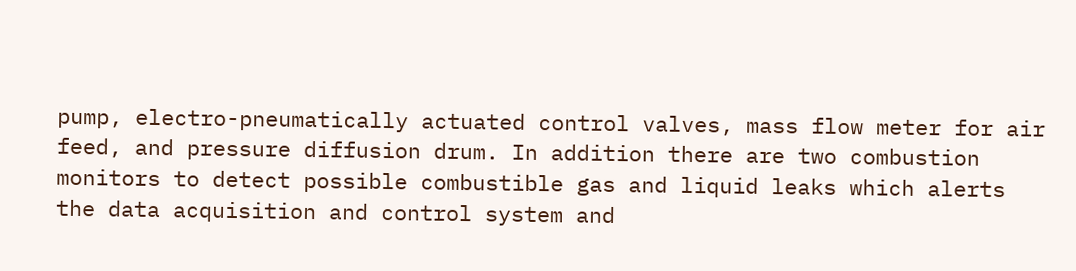pump, electro-pneumatically actuated control valves, mass flow meter for air feed, and pressure diffusion drum. In addition there are two combustion monitors to detect possible combustible gas and liquid leaks which alerts the data acquisition and control system and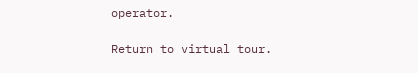operator.

Return to virtual tour.